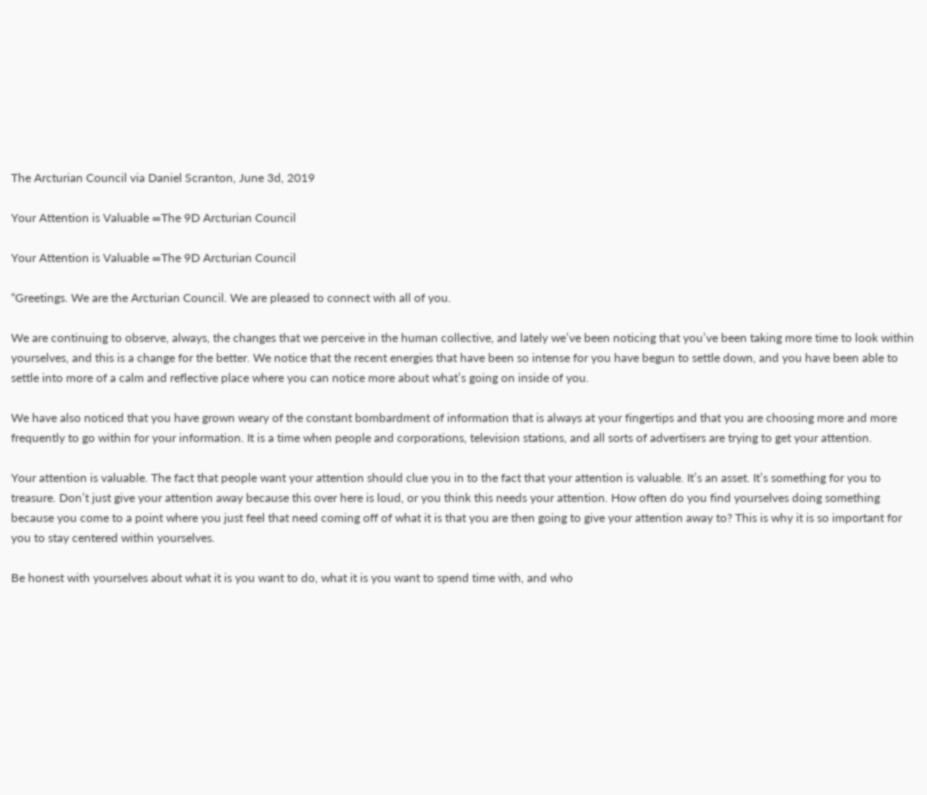The Arcturian Council via Daniel Scranton, June 3d, 2019

Your Attention is Valuable ∞The 9D Arcturian Council

Your Attention is Valuable ∞The 9D Arcturian Council

“Greetings. We are the Arcturian Council. We are pleased to connect with all of you.

We are continuing to observe, always, the changes that we perceive in the human collective, and lately we’ve been noticing that you’ve been taking more time to look within yourselves, and this is a change for the better. We notice that the recent energies that have been so intense for you have begun to settle down, and you have been able to settle into more of a calm and reflective place where you can notice more about what’s going on inside of you.

We have also noticed that you have grown weary of the constant bombardment of information that is always at your fingertips and that you are choosing more and more frequently to go within for your information. It is a time when people and corporations, television stations, and all sorts of advertisers are trying to get your attention.

Your attention is valuable. The fact that people want your attention should clue you in to the fact that your attention is valuable. It’s an asset. It’s something for you to treasure. Don’t just give your attention away because this over here is loud, or you think this needs your attention. How often do you find yourselves doing something because you come to a point where you just feel that need coming off of what it is that you are then going to give your attention away to? This is why it is so important for you to stay centered within yourselves.

Be honest with yourselves about what it is you want to do, what it is you want to spend time with, and who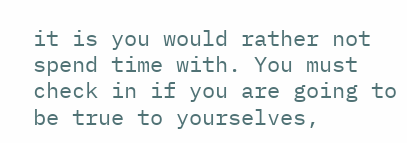it is you would rather not spend time with. You must check in if you are going to be true to yourselves,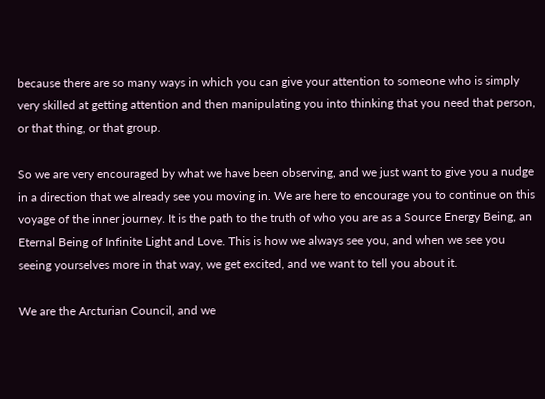because there are so many ways in which you can give your attention to someone who is simply very skilled at getting attention and then manipulating you into thinking that you need that person, or that thing, or that group.

So we are very encouraged by what we have been observing, and we just want to give you a nudge in a direction that we already see you moving in. We are here to encourage you to continue on this voyage of the inner journey. It is the path to the truth of who you are as a Source Energy Being, an Eternal Being of Infinite Light and Love. This is how we always see you, and when we see you seeing yourselves more in that way, we get excited, and we want to tell you about it.

We are the Arcturian Council, and we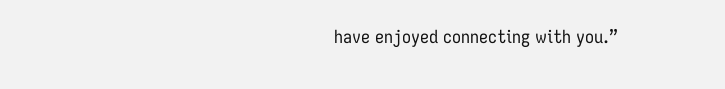have enjoyed connecting with you.”